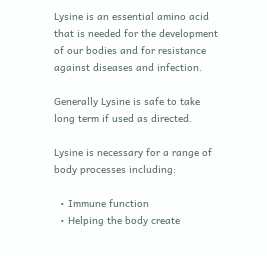Lysine is an essential amino acid that is needed for the development of our bodies and for resistance against diseases and infection.

Generally Lysine is safe to take long term if used as directed.

Lysine is necessary for a range of body processes including:

  • Immune function
  • Helping the body create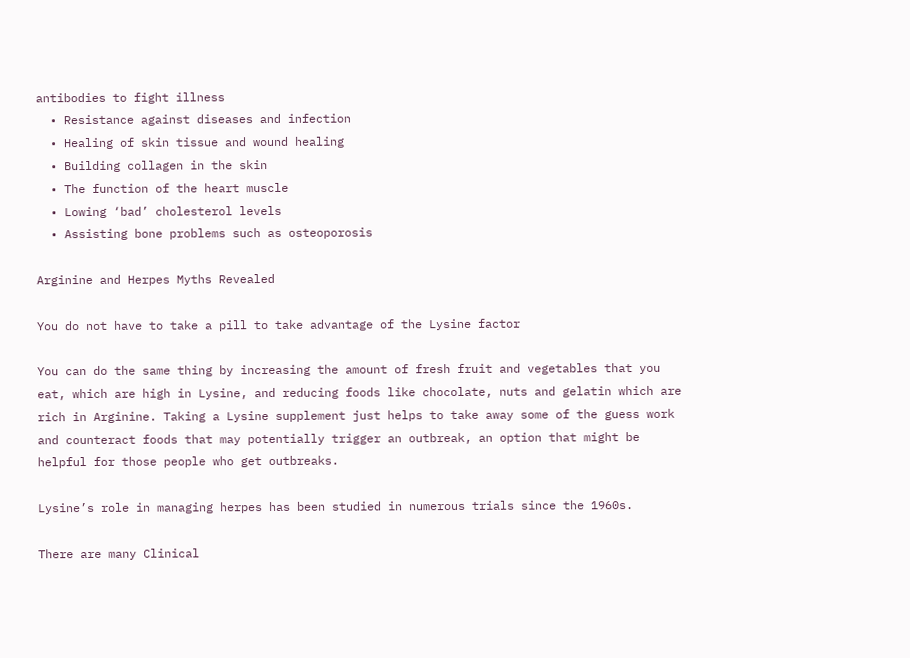antibodies to fight illness
  • Resistance against diseases and infection
  • Healing of skin tissue and wound healing
  • Building collagen in the skin
  • The function of the heart muscle
  • Lowing ‘bad’ cholesterol levels
  • Assisting bone problems such as osteoporosis

Arginine and Herpes Myths Revealed

You do not have to take a pill to take advantage of the Lysine factor

You can do the same thing by increasing the amount of fresh fruit and vegetables that you eat, which are high in Lysine, and reducing foods like chocolate, nuts and gelatin which are rich in Arginine. Taking a Lysine supplement just helps to take away some of the guess work and counteract foods that may potentially trigger an outbreak, an option that might be helpful for those people who get outbreaks.

Lysine’s role in managing herpes has been studied in numerous trials since the 1960s.

There are many Clinical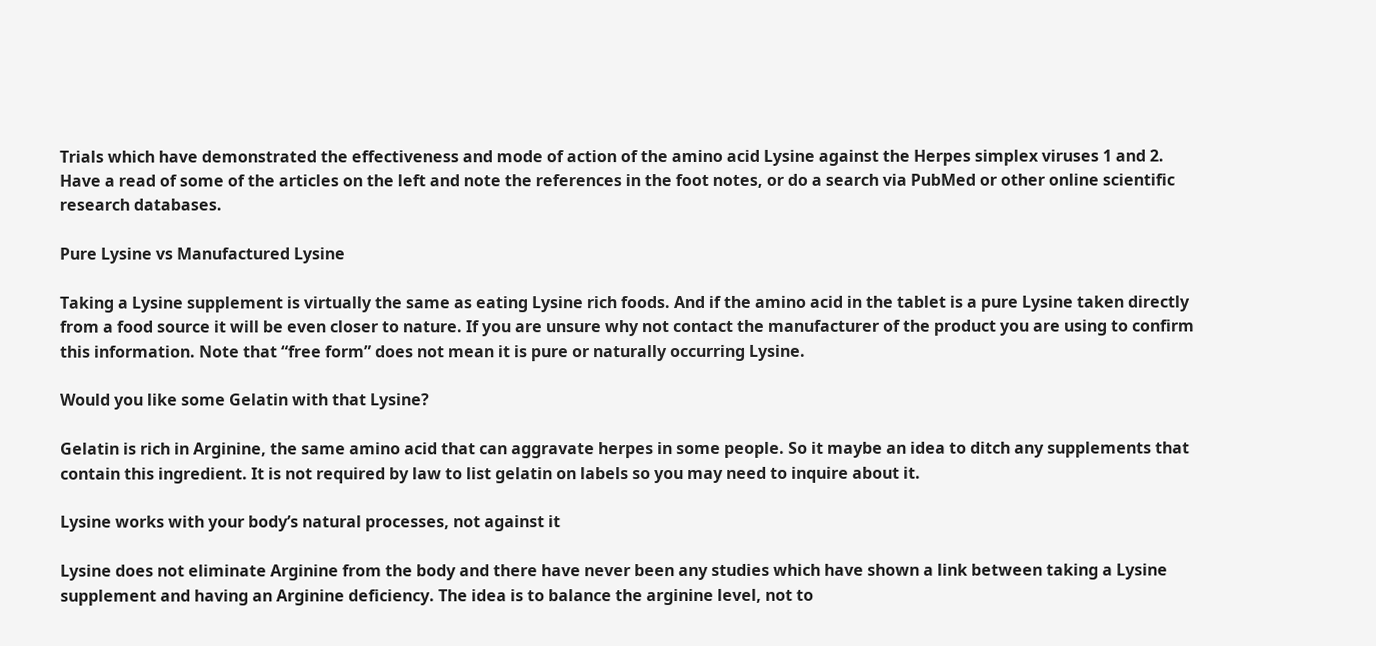Trials which have demonstrated the effectiveness and mode of action of the amino acid Lysine against the Herpes simplex viruses 1 and 2. Have a read of some of the articles on the left and note the references in the foot notes, or do a search via PubMed or other online scientific research databases.

Pure Lysine vs Manufactured Lysine

Taking a Lysine supplement is virtually the same as eating Lysine rich foods. And if the amino acid in the tablet is a pure Lysine taken directly from a food source it will be even closer to nature. If you are unsure why not contact the manufacturer of the product you are using to confirm this information. Note that “free form” does not mean it is pure or naturally occurring Lysine.

Would you like some Gelatin with that Lysine?

Gelatin is rich in Arginine, the same amino acid that can aggravate herpes in some people. So it maybe an idea to ditch any supplements that contain this ingredient. It is not required by law to list gelatin on labels so you may need to inquire about it.

Lysine works with your body’s natural processes, not against it

Lysine does not eliminate Arginine from the body and there have never been any studies which have shown a link between taking a Lysine supplement and having an Arginine deficiency. The idea is to balance the arginine level, not to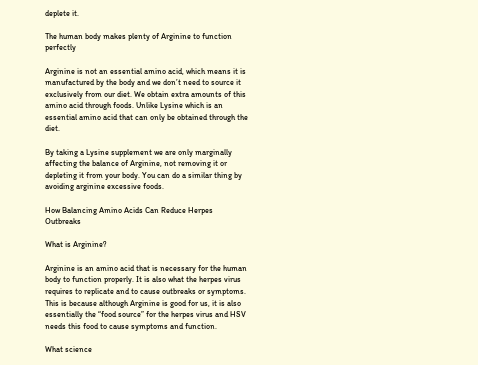deplete it.

The human body makes plenty of Arginine to function perfectly

Arginine is not an essential amino acid, which means it is manufactured by the body and we don’t need to source it exclusively from our diet. We obtain extra amounts of this amino acid through foods. Unlike Lysine which is an essential amino acid that can only be obtained through the diet.

By taking a Lysine supplement we are only marginally affecting the balance of Arginine, not removing it or depleting it from your body. You can do a similar thing by avoiding arginine excessive foods.

How Balancing Amino Acids Can Reduce Herpes Outbreaks

What is Arginine?

Arginine is an amino acid that is necessary for the human body to function properly. It is also what the herpes virus requires to replicate and to cause outbreaks or symptoms. This is because although Arginine is good for us, it is also essentially the “food source” for the herpes virus and HSV needs this food to cause symptoms and function.

What science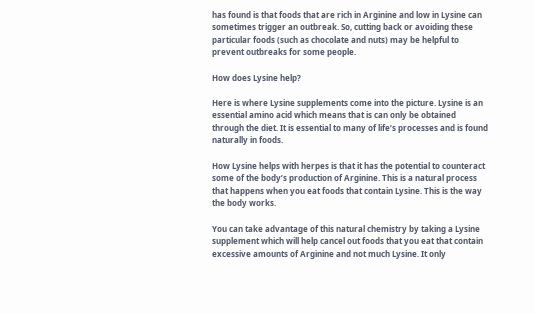has found is that foods that are rich in Arginine and low in Lysine can sometimes trigger an outbreak. So, cutting back or avoiding these particular foods (such as chocolate and nuts) may be helpful to prevent outbreaks for some people.

How does Lysine help?

Here is where Lysine supplements come into the picture. Lysine is an essential amino acid which means that is can only be obtained through the diet. It is essential to many of life’s processes and is found naturally in foods.

How Lysine helps with herpes is that it has the potential to counteract some of the body’s production of Arginine. This is a natural process that happens when you eat foods that contain Lysine. This is the way the body works.

You can take advantage of this natural chemistry by taking a Lysine supplement which will help cancel out foods that you eat that contain excessive amounts of Arginine and not much Lysine. It only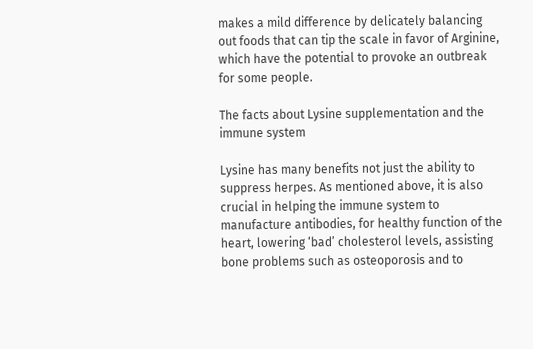makes a mild difference by delicately balancing out foods that can tip the scale in favor of Arginine, which have the potential to provoke an outbreak for some people.

The facts about Lysine supplementation and the immune system

Lysine has many benefits not just the ability to suppress herpes. As mentioned above, it is also crucial in helping the immune system to manufacture antibodies, for healthy function of the heart, lowering ‘bad’ cholesterol levels, assisting bone problems such as osteoporosis and to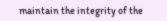maintain the integrity of the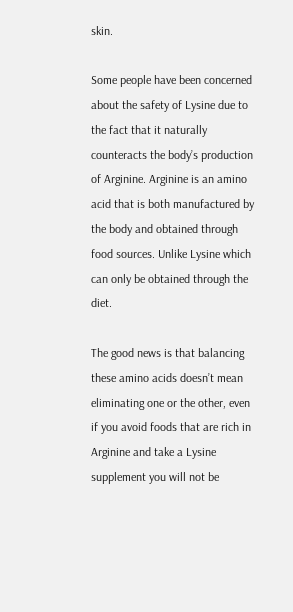skin.

Some people have been concerned about the safety of Lysine due to the fact that it naturally counteracts the body’s production of Arginine. Arginine is an amino acid that is both manufactured by the body and obtained through food sources. Unlike Lysine which can only be obtained through the diet.

The good news is that balancing these amino acids doesn’t mean eliminating one or the other, even if you avoid foods that are rich in Arginine and take a Lysine supplement you will not be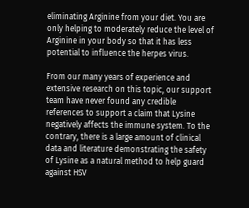eliminating Arginine from your diet. You are only helping to moderately reduce the level of Arginine in your body so that it has less potential to influence the herpes virus.

From our many years of experience and extensive research on this topic, our support team have never found any credible references to support a claim that Lysine negatively affects the immune system. To the contrary, there is a large amount of clinical data and literature demonstrating the safety of Lysine as a natural method to help guard against HSV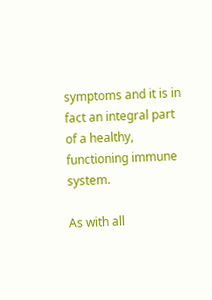symptoms and it is in fact an integral part of a healthy, functioning immune system.

As with all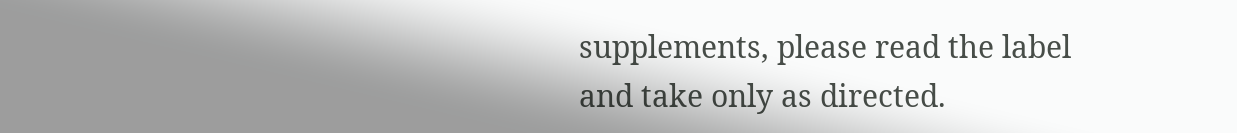supplements, please read the label and take only as directed.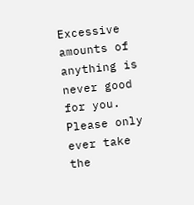Excessive amounts of anything is never good for you. Please only ever take the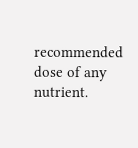recommended dose of any nutrient.